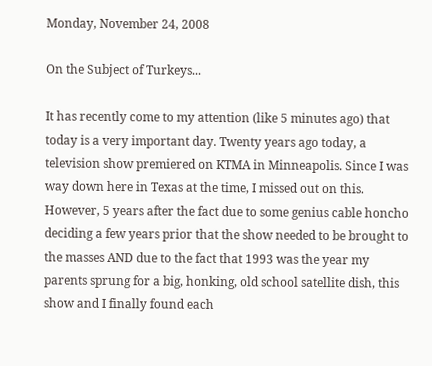Monday, November 24, 2008

On the Subject of Turkeys...

It has recently come to my attention (like 5 minutes ago) that today is a very important day. Twenty years ago today, a television show premiered on KTMA in Minneapolis. Since I was way down here in Texas at the time, I missed out on this. However, 5 years after the fact due to some genius cable honcho deciding a few years prior that the show needed to be brought to the masses AND due to the fact that 1993 was the year my parents sprung for a big, honking, old school satellite dish, this show and I finally found each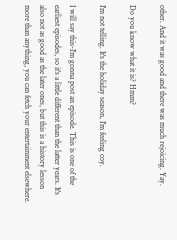other. And it was good and there was much rejoicing. Yay.

Do you know what it is? Hmm?

I'm not telling. It's the holiday season, I'm feeling coy.

I will say this-I'm gonna post an episode. This is one of the earliest episodes, so it's a little different than the latter years. It's also not as good as the later ones, but this is a history lesson more than anything, you can fetch your entertainment elsewhere.